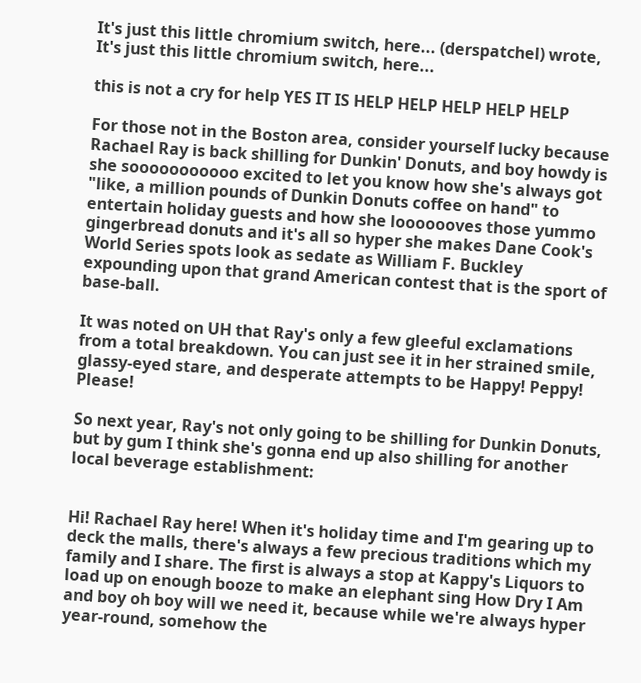It's just this little chromium switch, here... (derspatchel) wrote,
It's just this little chromium switch, here...

this is not a cry for help YES IT IS HELP HELP HELP HELP HELP

For those not in the Boston area, consider yourself lucky because Rachael Ray is back shilling for Dunkin' Donuts, and boy howdy is she sooooooooooo excited to let you know how she's always got "like, a million pounds of Dunkin Donuts coffee on hand" to entertain holiday guests and how she looooooves those yummo gingerbread donuts and it's all so hyper she makes Dane Cook's World Series spots look as sedate as William F. Buckley expounding upon that grand American contest that is the sport of base-ball.

It was noted on UH that Ray's only a few gleeful exclamations from a total breakdown. You can just see it in her strained smile, glassy-eyed stare, and desperate attempts to be Happy! Peppy! Please!

So next year, Ray's not only going to be shilling for Dunkin Donuts, but by gum I think she's gonna end up also shilling for another local beverage establishment:


Hi! Rachael Ray here! When it's holiday time and I'm gearing up to deck the malls, there's always a few precious traditions which my family and I share. The first is always a stop at Kappy's Liquors to load up on enough booze to make an elephant sing How Dry I Am and boy oh boy will we need it, because while we're always hyper year-round, somehow the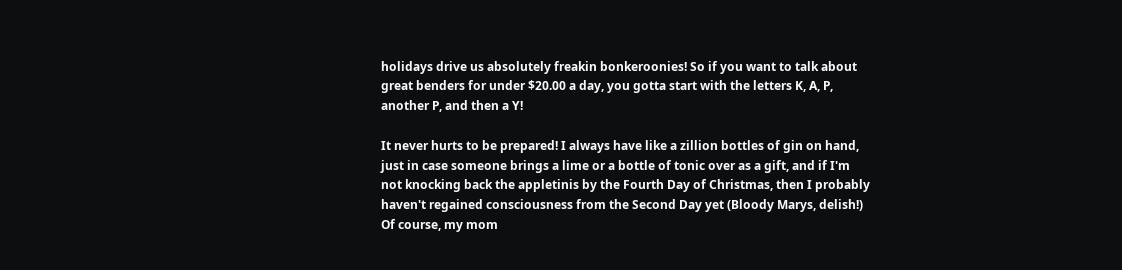holidays drive us absolutely freakin bonkeroonies! So if you want to talk about great benders for under $20.00 a day, you gotta start with the letters K, A, P, another P, and then a Y!

It never hurts to be prepared! I always have like a zillion bottles of gin on hand, just in case someone brings a lime or a bottle of tonic over as a gift, and if I'm not knocking back the appletinis by the Fourth Day of Christmas, then I probably haven't regained consciousness from the Second Day yet (Bloody Marys, delish!) Of course, my mom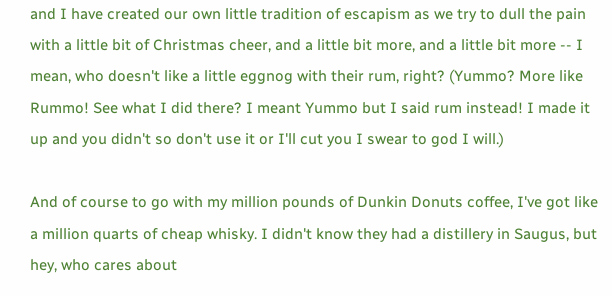and I have created our own little tradition of escapism as we try to dull the pain with a little bit of Christmas cheer, and a little bit more, and a little bit more -- I mean, who doesn't like a little eggnog with their rum, right? (Yummo? More like Rummo! See what I did there? I meant Yummo but I said rum instead! I made it up and you didn't so don't use it or I'll cut you I swear to god I will.)

And of course to go with my million pounds of Dunkin Donuts coffee, I've got like a million quarts of cheap whisky. I didn't know they had a distillery in Saugus, but hey, who cares about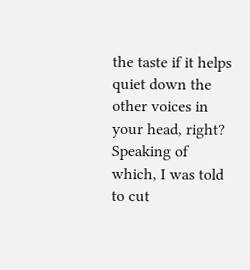the taste if it helps quiet down the other voices in your head, right? Speaking of which, I was told to cut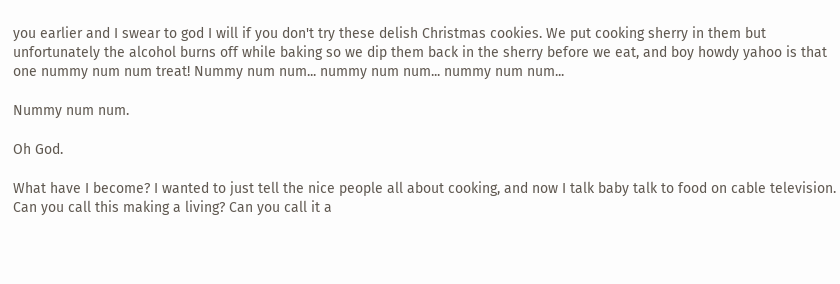you earlier and I swear to god I will if you don't try these delish Christmas cookies. We put cooking sherry in them but unfortunately the alcohol burns off while baking so we dip them back in the sherry before we eat, and boy howdy yahoo is that one nummy num num treat! Nummy num num... nummy num num... nummy num num...

Nummy num num.

Oh God.

What have I become? I wanted to just tell the nice people all about cooking, and now I talk baby talk to food on cable television. Can you call this making a living? Can you call it a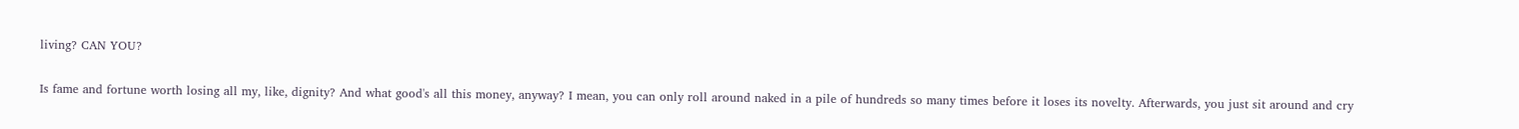living? CAN YOU?

Is fame and fortune worth losing all my, like, dignity? And what good's all this money, anyway? I mean, you can only roll around naked in a pile of hundreds so many times before it loses its novelty. Afterwards, you just sit around and cry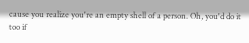cause you realize you're an empty shell of a person. Oh, you'd do it too if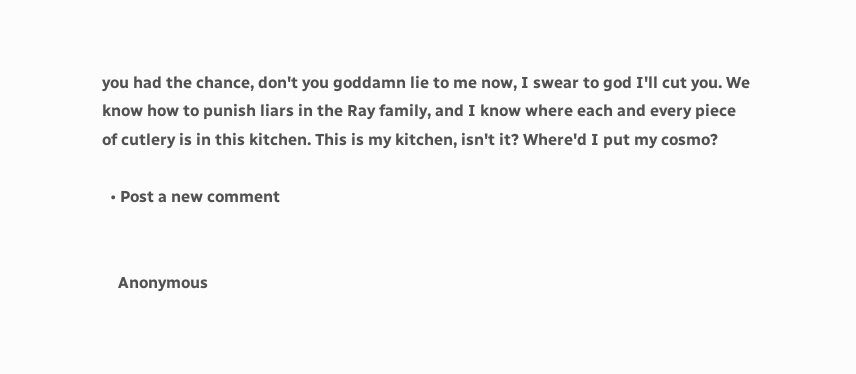you had the chance, don't you goddamn lie to me now, I swear to god I'll cut you. We know how to punish liars in the Ray family, and I know where each and every piece of cutlery is in this kitchen. This is my kitchen, isn't it? Where'd I put my cosmo?

  • Post a new comment


    Anonymous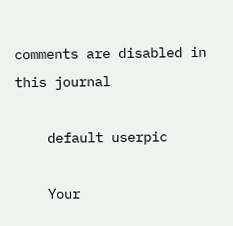comments are disabled in this journal

    default userpic

    Your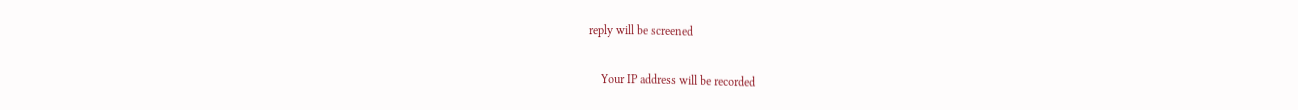reply will be screened

    Your IP address will be recorded